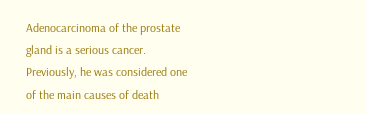Adenocarcinoma of the prostate gland is a serious cancer. Previously, he was considered one of the main causes of death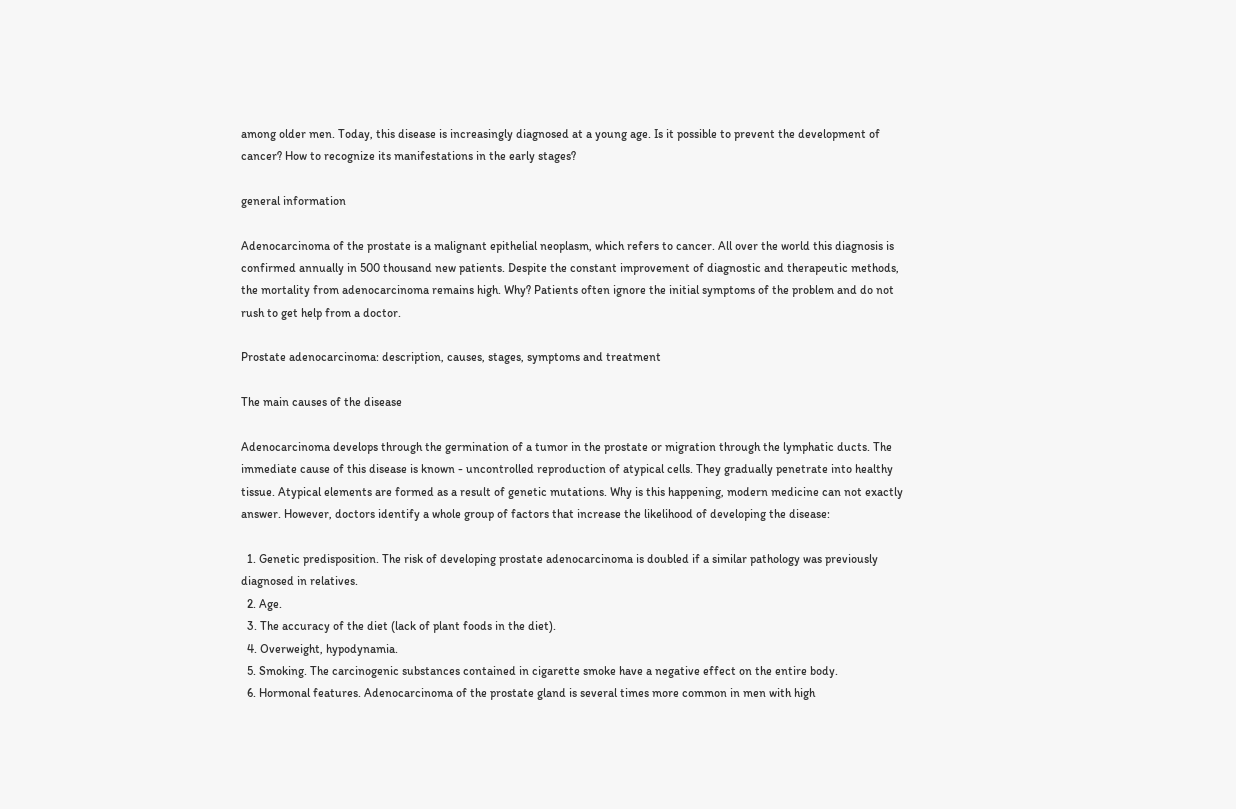among older men. Today, this disease is increasingly diagnosed at a young age. Is it possible to prevent the development of cancer? How to recognize its manifestations in the early stages?

general information

Adenocarcinoma of the prostate is a malignant epithelial neoplasm, which refers to cancer. All over the world this diagnosis is confirmed annually in 500 thousand new patients. Despite the constant improvement of diagnostic and therapeutic methods, the mortality from adenocarcinoma remains high. Why? Patients often ignore the initial symptoms of the problem and do not rush to get help from a doctor.

Prostate adenocarcinoma: description, causes, stages, symptoms and treatment

The main causes of the disease

Adenocarcinoma develops through the germination of a tumor in the prostate or migration through the lymphatic ducts. The immediate cause of this disease is known - uncontrolled reproduction of atypical cells. They gradually penetrate into healthy tissue. Atypical elements are formed as a result of genetic mutations. Why is this happening, modern medicine can not exactly answer. However, doctors identify a whole group of factors that increase the likelihood of developing the disease:

  1. Genetic predisposition. The risk of developing prostate adenocarcinoma is doubled if a similar pathology was previously diagnosed in relatives.
  2. Age.
  3. The accuracy of the diet (lack of plant foods in the diet).
  4. Overweight, hypodynamia.
  5. Smoking. The carcinogenic substances contained in cigarette smoke have a negative effect on the entire body.
  6. Hormonal features. Adenocarcinoma of the prostate gland is several times more common in men with high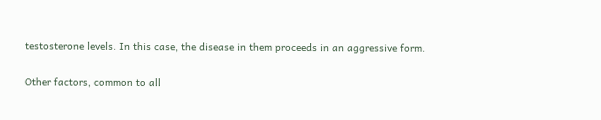testosterone levels. In this case, the disease in them proceeds in an aggressive form.

Other factors, common to all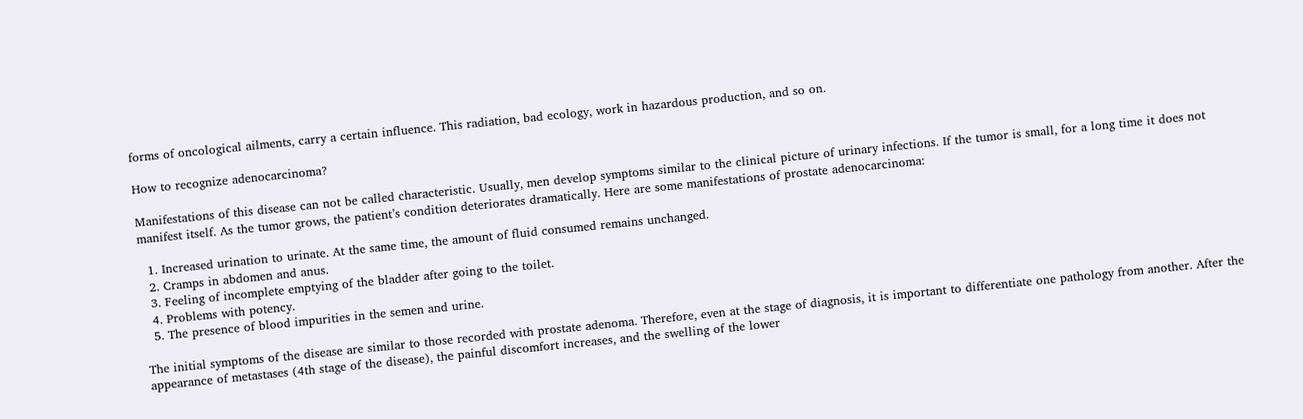forms of oncological ailments, carry a certain influence. This radiation, bad ecology, work in hazardous production, and so on.

How to recognize adenocarcinoma?

Manifestations of this disease can not be called characteristic. Usually, men develop symptoms similar to the clinical picture of urinary infections. If the tumor is small, for a long time it does not manifest itself. As the tumor grows, the patient’s condition deteriorates dramatically. Here are some manifestations of prostate adenocarcinoma:

  1. Increased urination to urinate. At the same time, the amount of fluid consumed remains unchanged.
  2. Cramps in abdomen and anus.
  3. Feeling of incomplete emptying of the bladder after going to the toilet.
  4. Problems with potency.
  5. The presence of blood impurities in the semen and urine.

The initial symptoms of the disease are similar to those recorded with prostate adenoma. Therefore, even at the stage of diagnosis, it is important to differentiate one pathology from another. After the appearance of metastases (4th stage of the disease), the painful discomfort increases, and the swelling of the lower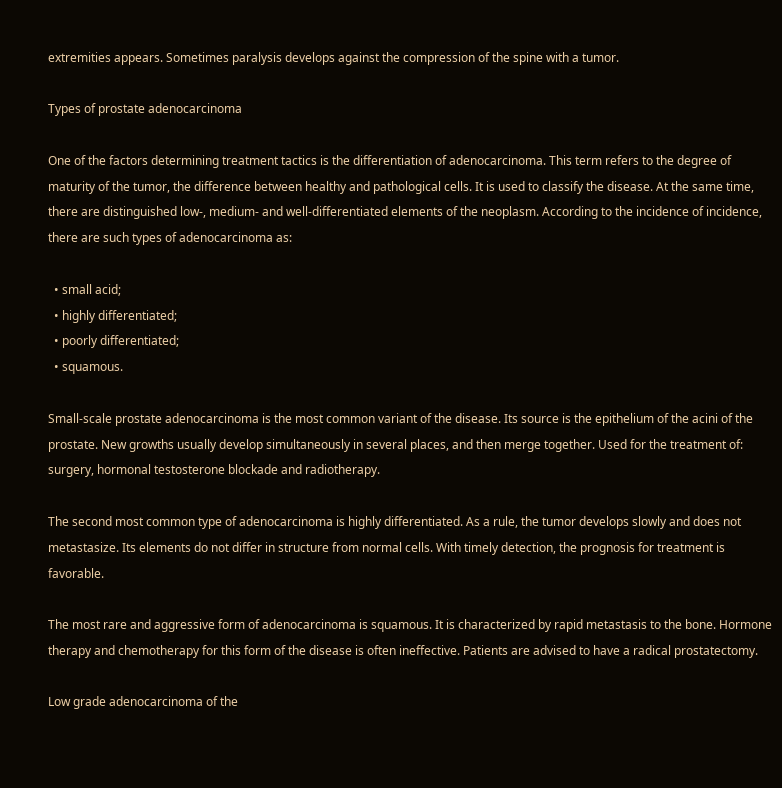extremities appears. Sometimes paralysis develops against the compression of the spine with a tumor.

Types of prostate adenocarcinoma

One of the factors determining treatment tactics is the differentiation of adenocarcinoma. This term refers to the degree of maturity of the tumor, the difference between healthy and pathological cells. It is used to classify the disease. At the same time, there are distinguished low-, medium- and well-differentiated elements of the neoplasm. According to the incidence of incidence, there are such types of adenocarcinoma as:

  • small acid;
  • highly differentiated;
  • poorly differentiated;
  • squamous.

Small-scale prostate adenocarcinoma is the most common variant of the disease. Its source is the epithelium of the acini of the prostate. New growths usually develop simultaneously in several places, and then merge together. Used for the treatment of: surgery, hormonal testosterone blockade and radiotherapy.

The second most common type of adenocarcinoma is highly differentiated. As a rule, the tumor develops slowly and does not metastasize. Its elements do not differ in structure from normal cells. With timely detection, the prognosis for treatment is favorable.

The most rare and aggressive form of adenocarcinoma is squamous. It is characterized by rapid metastasis to the bone. Hormone therapy and chemotherapy for this form of the disease is often ineffective. Patients are advised to have a radical prostatectomy.

Low grade adenocarcinoma of the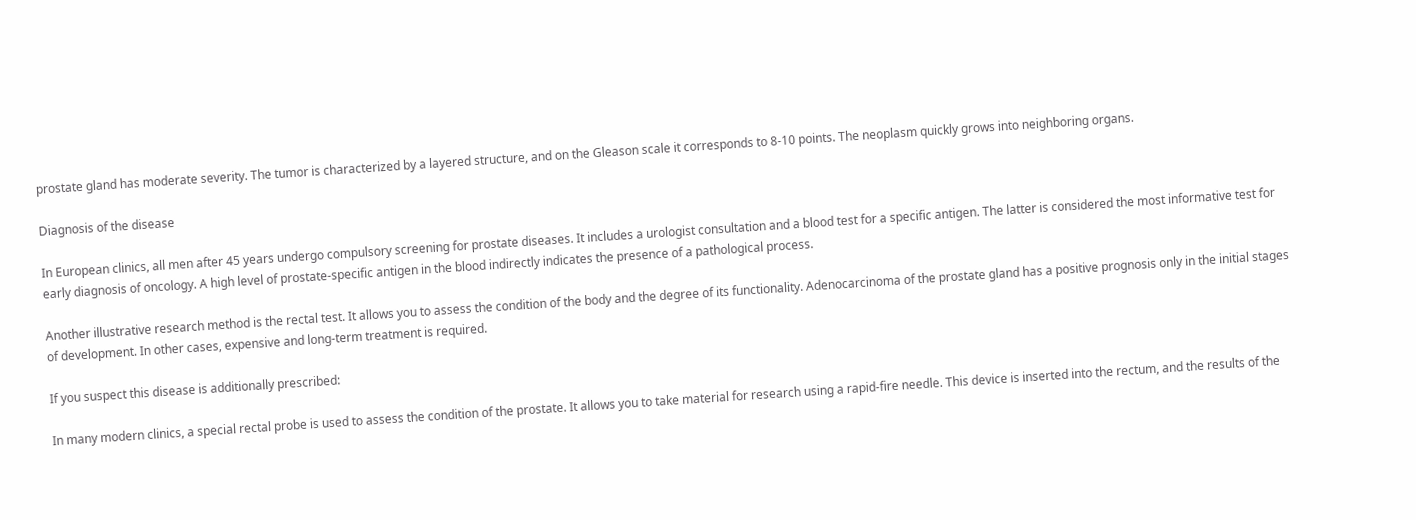prostate gland has moderate severity. The tumor is characterized by a layered structure, and on the Gleason scale it corresponds to 8-10 points. The neoplasm quickly grows into neighboring organs.

Diagnosis of the disease

In European clinics, all men after 45 years undergo compulsory screening for prostate diseases. It includes a urologist consultation and a blood test for a specific antigen. The latter is considered the most informative test for early diagnosis of oncology. A high level of prostate-specific antigen in the blood indirectly indicates the presence of a pathological process.

Another illustrative research method is the rectal test. It allows you to assess the condition of the body and the degree of its functionality. Adenocarcinoma of the prostate gland has a positive prognosis only in the initial stages of development. In other cases, expensive and long-term treatment is required.

If you suspect this disease is additionally prescribed:

In many modern clinics, a special rectal probe is used to assess the condition of the prostate. It allows you to take material for research using a rapid-fire needle. This device is inserted into the rectum, and the results of the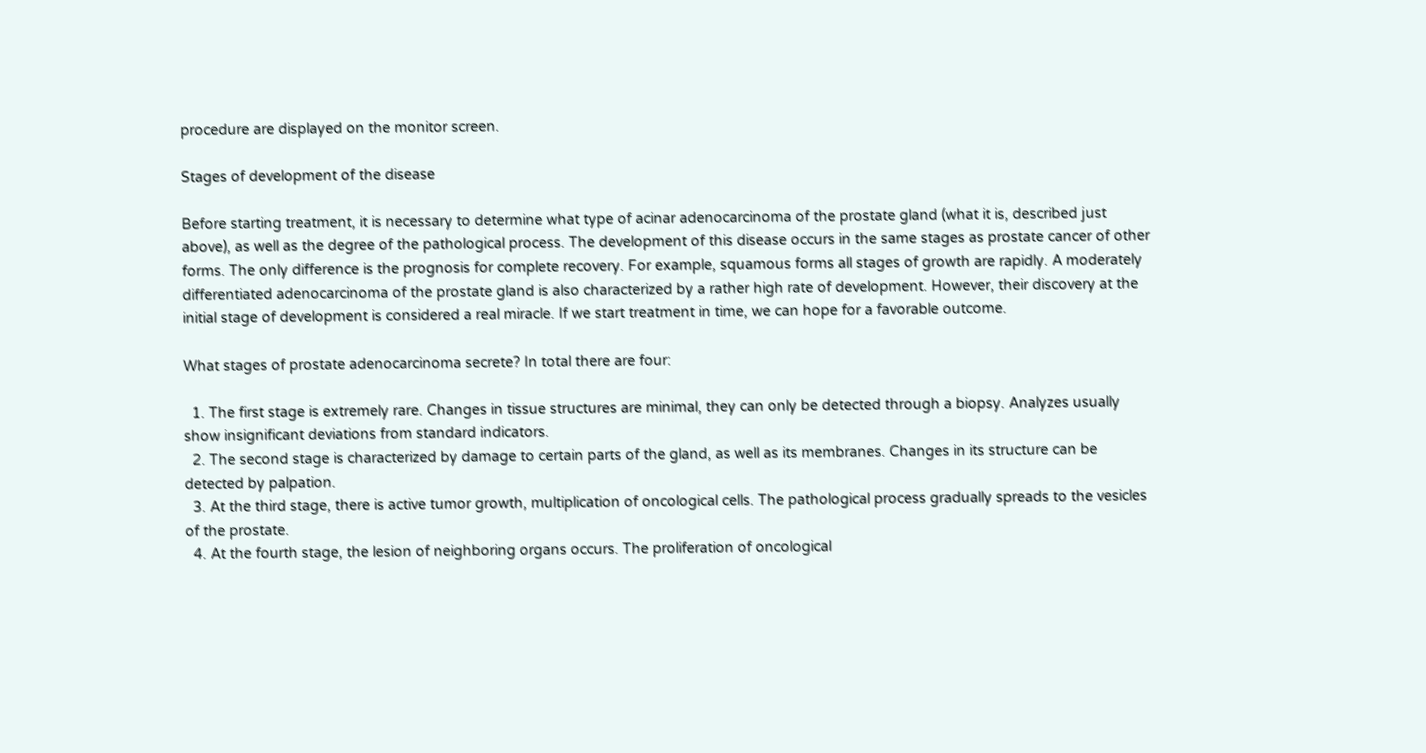procedure are displayed on the monitor screen.

Stages of development of the disease

Before starting treatment, it is necessary to determine what type of acinar adenocarcinoma of the prostate gland (what it is, described just above), as well as the degree of the pathological process. The development of this disease occurs in the same stages as prostate cancer of other forms. The only difference is the prognosis for complete recovery. For example, squamous forms all stages of growth are rapidly. A moderately differentiated adenocarcinoma of the prostate gland is also characterized by a rather high rate of development. However, their discovery at the initial stage of development is considered a real miracle. If we start treatment in time, we can hope for a favorable outcome.

What stages of prostate adenocarcinoma secrete? In total there are four:

  1. The first stage is extremely rare. Changes in tissue structures are minimal, they can only be detected through a biopsy. Analyzes usually show insignificant deviations from standard indicators.
  2. The second stage is characterized by damage to certain parts of the gland, as well as its membranes. Changes in its structure can be detected by palpation.
  3. At the third stage, there is active tumor growth, multiplication of oncological cells. The pathological process gradually spreads to the vesicles of the prostate.
  4. At the fourth stage, the lesion of neighboring organs occurs. The proliferation of oncological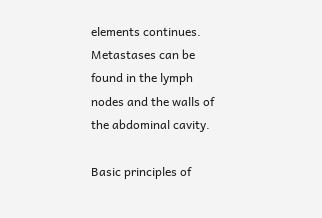elements continues. Metastases can be found in the lymph nodes and the walls of the abdominal cavity.

Basic principles of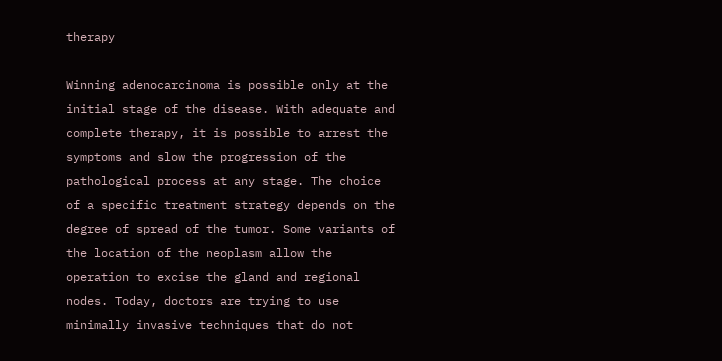therapy

Winning adenocarcinoma is possible only at the initial stage of the disease. With adequate and complete therapy, it is possible to arrest the symptoms and slow the progression of the pathological process at any stage. The choice of a specific treatment strategy depends on the degree of spread of the tumor. Some variants of the location of the neoplasm allow the operation to excise the gland and regional nodes. Today, doctors are trying to use minimally invasive techniques that do not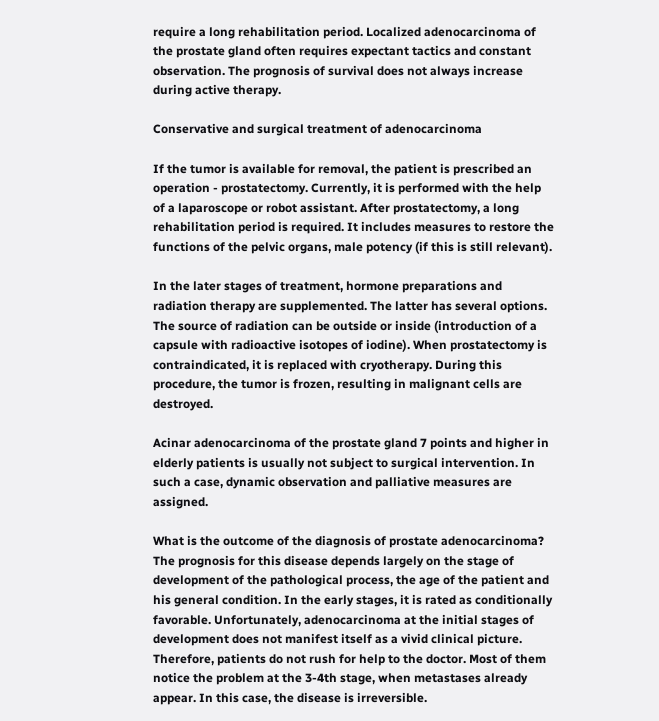require a long rehabilitation period. Localized adenocarcinoma of the prostate gland often requires expectant tactics and constant observation. The prognosis of survival does not always increase during active therapy.

Conservative and surgical treatment of adenocarcinoma

If the tumor is available for removal, the patient is prescribed an operation - prostatectomy. Currently, it is performed with the help of a laparoscope or robot assistant. After prostatectomy, a long rehabilitation period is required. It includes measures to restore the functions of the pelvic organs, male potency (if this is still relevant).

In the later stages of treatment, hormone preparations and radiation therapy are supplemented. The latter has several options. The source of radiation can be outside or inside (introduction of a capsule with radioactive isotopes of iodine). When prostatectomy is contraindicated, it is replaced with cryotherapy. During this procedure, the tumor is frozen, resulting in malignant cells are destroyed.

Acinar adenocarcinoma of the prostate gland 7 points and higher in elderly patients is usually not subject to surgical intervention. In such a case, dynamic observation and palliative measures are assigned.

What is the outcome of the diagnosis of prostate adenocarcinoma? The prognosis for this disease depends largely on the stage of development of the pathological process, the age of the patient and his general condition. In the early stages, it is rated as conditionally favorable. Unfortunately, adenocarcinoma at the initial stages of development does not manifest itself as a vivid clinical picture. Therefore, patients do not rush for help to the doctor. Most of them notice the problem at the 3-4th stage, when metastases already appear. In this case, the disease is irreversible.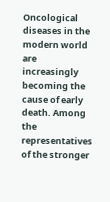Oncological diseases in the modern world are increasingly becoming the cause of early death. Among the representatives of the stronger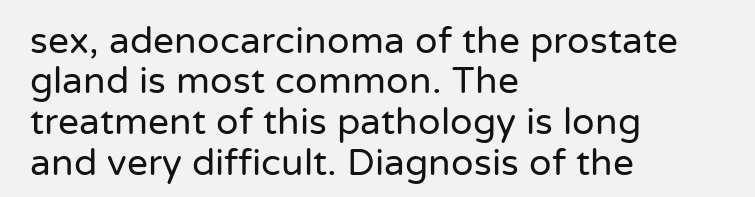sex, adenocarcinoma of the prostate gland is most common. The treatment of this pathology is long and very difficult. Diagnosis of the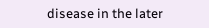disease in the later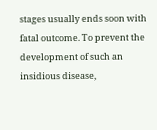stages usually ends soon with fatal outcome. To prevent the development of such an insidious disease,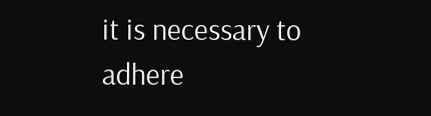it is necessary to adhere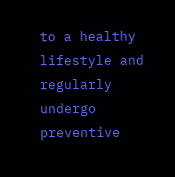to a healthy lifestyle and regularly undergo preventive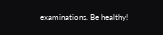examinations. Be healthy!